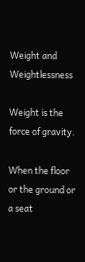Weight and Weightlessness

Weight is the force of gravity.

When the floor or the ground or a seat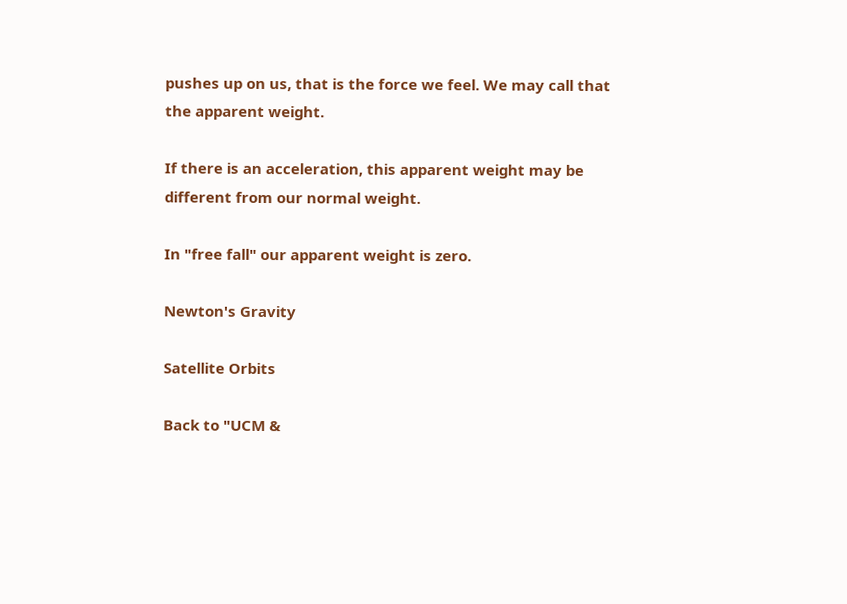pushes up on us, that is the force we feel. We may call that the apparent weight.

If there is an acceleration, this apparent weight may be different from our normal weight.

In "free fall" our apparent weight is zero.

Newton's Gravity

Satellite Orbits

Back to "UCM &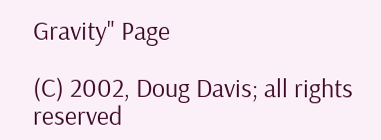Gravity" Page

(C) 2002, Doug Davis; all rights reserved